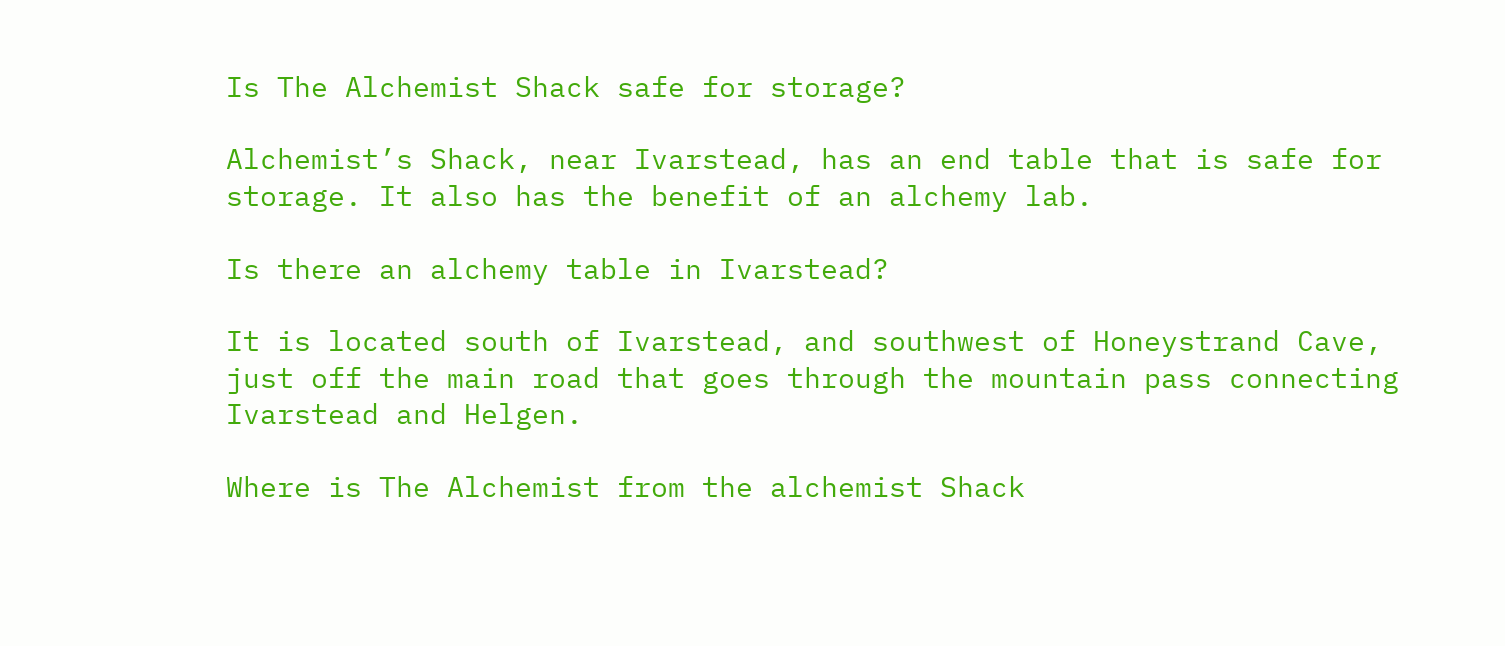Is The Alchemist Shack safe for storage?

Alchemist’s Shack, near Ivarstead, has an end table that is safe for storage. It also has the benefit of an alchemy lab.

Is there an alchemy table in Ivarstead?

It is located south of Ivarstead, and southwest of Honeystrand Cave, just off the main road that goes through the mountain pass connecting Ivarstead and Helgen.

Where is The Alchemist from the alchemist Shack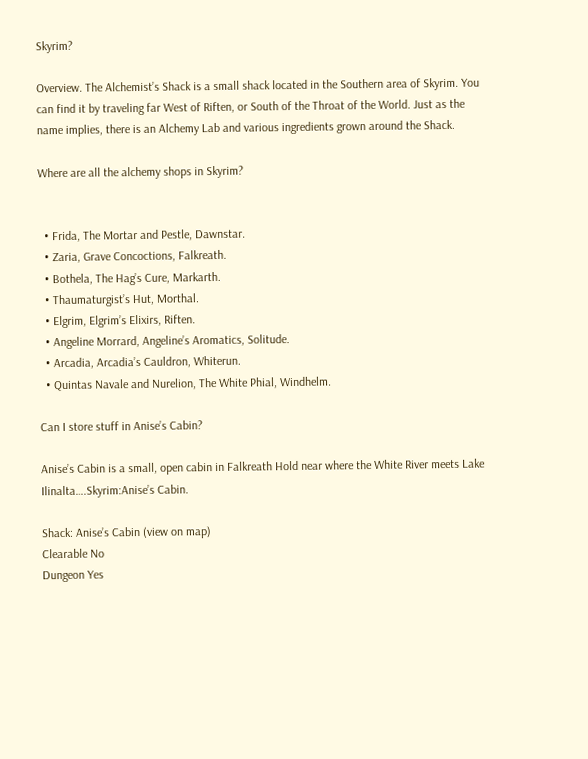Skyrim?

Overview. The Alchemist’s Shack is a small shack located in the Southern area of Skyrim. You can find it by traveling far West of Riften, or South of the Throat of the World. Just as the name implies, there is an Alchemy Lab and various ingredients grown around the Shack.

Where are all the alchemy shops in Skyrim?


  • Frida, The Mortar and Pestle, Dawnstar.
  • Zaria, Grave Concoctions, Falkreath.
  • Bothela, The Hag’s Cure, Markarth.
  • Thaumaturgist’s Hut, Morthal.
  • Elgrim, Elgrim’s Elixirs, Riften.
  • Angeline Morrard, Angeline’s Aromatics, Solitude.
  • Arcadia, Arcadia’s Cauldron, Whiterun.
  • Quintas Navale and Nurelion, The White Phial, Windhelm.

Can I store stuff in Anise’s Cabin?

Anise’s Cabin is a small, open cabin in Falkreath Hold near where the White River meets Lake Ilinalta….Skyrim:Anise’s Cabin.

Shack: Anise’s Cabin (view on map)
Clearable No
Dungeon Yes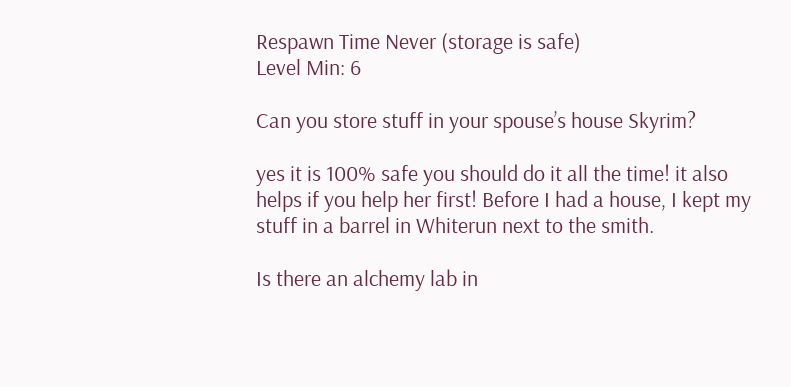Respawn Time Never (storage is safe)
Level Min: 6

Can you store stuff in your spouse’s house Skyrim?

yes it is 100% safe you should do it all the time! it also helps if you help her first! Before I had a house, I kept my stuff in a barrel in Whiterun next to the smith.

Is there an alchemy lab in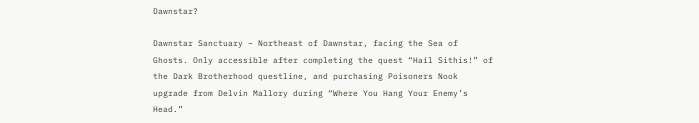Dawnstar?

Dawnstar Sanctuary – Northeast of Dawnstar, facing the Sea of Ghosts. Only accessible after completing the quest “Hail Sithis!” of the Dark Brotherhood questline, and purchasing Poisoners Nook upgrade from Delvin Mallory during “Where You Hang Your Enemy’s Head.”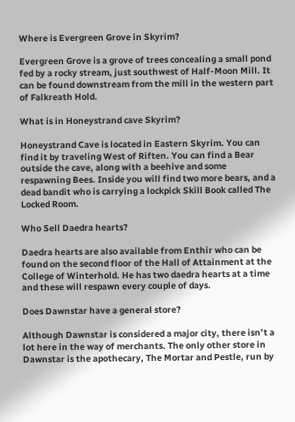Where is Evergreen Grove in Skyrim?

Evergreen Grove is a grove of trees concealing a small pond fed by a rocky stream, just southwest of Half-Moon Mill. It can be found downstream from the mill in the western part of Falkreath Hold.

What is in Honeystrand cave Skyrim?

Honeystrand Cave is located in Eastern Skyrim. You can find it by traveling West of Riften. You can find a Bear outside the cave, along with a beehive and some respawning Bees. Inside you will find two more bears, and a dead bandit who is carrying a lockpick Skill Book called The Locked Room.

Who Sell Daedra hearts?

Daedra hearts are also available from Enthir who can be found on the second floor of the Hall of Attainment at the College of Winterhold. He has two daedra hearts at a time and these will respawn every couple of days.

Does Dawnstar have a general store?

Although Dawnstar is considered a major city, there isn’t a lot here in the way of merchants. The only other store in Dawnstar is the apothecary, The Mortar and Pestle, run by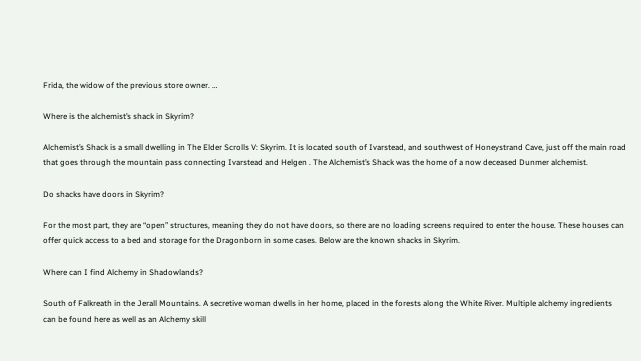Frida, the widow of the previous store owner. …

Where is the alchemist’s shack in Skyrim?

Alchemist’s Shack is a small dwelling in The Elder Scrolls V: Skyrim. It is located south of Ivarstead, and southwest of Honeystrand Cave, just off the main road that goes through the mountain pass connecting Ivarstead and Helgen . The Alchemist’s Shack was the home of a now deceased Dunmer alchemist.

Do shacks have doors in Skyrim?

For the most part, they are “open” structures, meaning they do not have doors, so there are no loading screens required to enter the house. These houses can offer quick access to a bed and storage for the Dragonborn in some cases. Below are the known shacks in Skyrim.

Where can I find Alchemy in Shadowlands?

South of Falkreath in the Jerall Mountains. A secretive woman dwells in her home, placed in the forests along the White River. Multiple alchemy ingredients can be found here as well as an Alchemy skill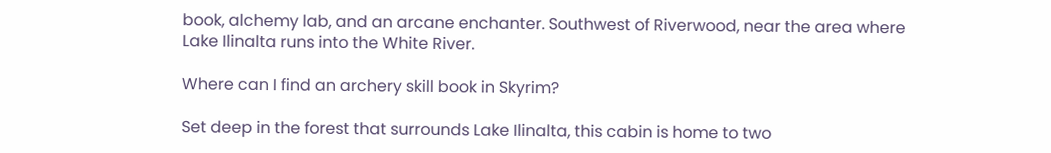book, alchemy lab, and an arcane enchanter. Southwest of Riverwood, near the area where Lake Ilinalta runs into the White River.

Where can I find an archery skill book in Skyrim?

Set deep in the forest that surrounds Lake Ilinalta, this cabin is home to two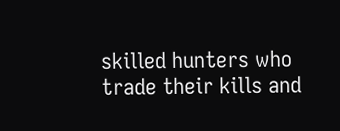skilled hunters who trade their kills and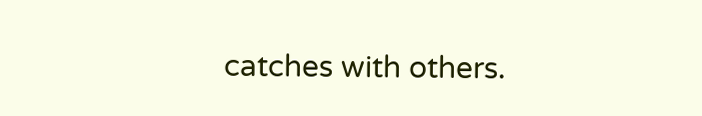catches with others.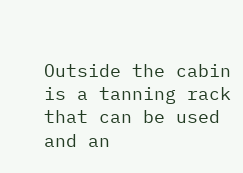Outside the cabin is a tanning rack that can be used and an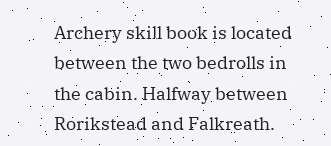Archery skill book is located between the two bedrolls in the cabin. Halfway between Rorikstead and Falkreath.